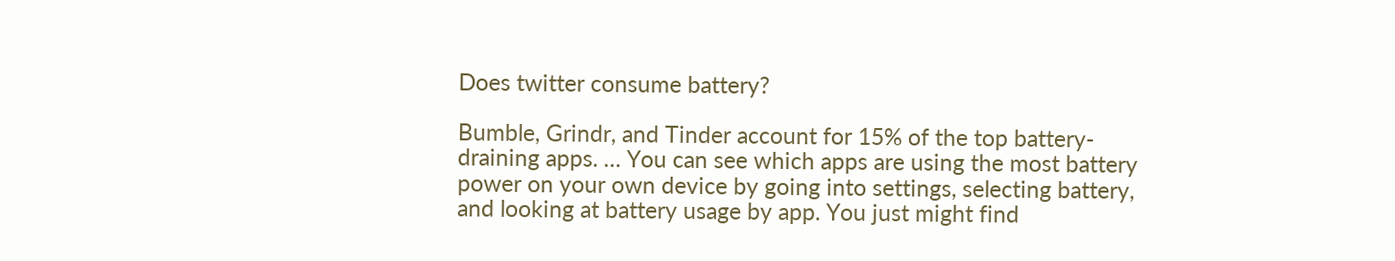Does twitter consume battery?

Bumble, Grindr, and Tinder account for 15% of the top battery-draining apps. … You can see which apps are using the most battery power on your own device by going into settings, selecting battery, and looking at battery usage by app. You just might find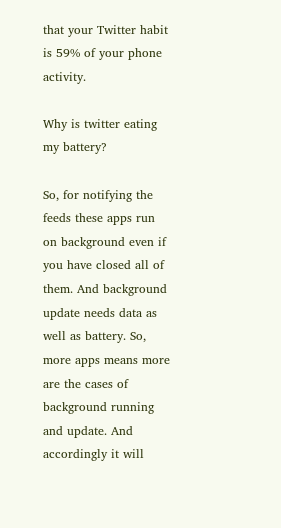that your Twitter habit is 59% of your phone activity.

Why is twitter eating my battery?

So, for notifying the feeds these apps run on background even if you have closed all of them. And background update needs data as well as battery. So, more apps means more are the cases of background running and update. And accordingly it will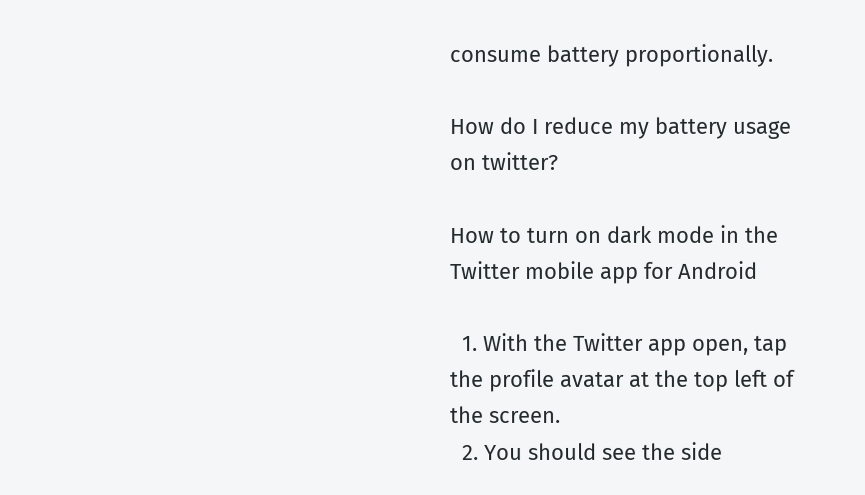consume battery proportionally.

How do I reduce my battery usage on twitter?

How to turn on dark mode in the Twitter mobile app for Android

  1. With the Twitter app open, tap the profile avatar at the top left of the screen.
  2. You should see the side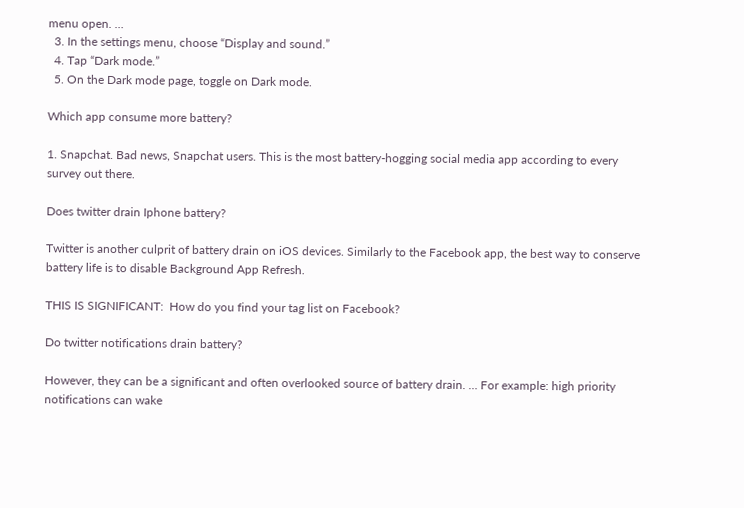menu open. …
  3. In the settings menu, choose “Display and sound.”
  4. Tap “Dark mode.”
  5. On the Dark mode page, toggle on Dark mode.

Which app consume more battery?

1. Snapchat. Bad news, Snapchat users. This is the most battery-hogging social media app according to every survey out there.

Does twitter drain Iphone battery?

Twitter is another culprit of battery drain on iOS devices. Similarly to the Facebook app, the best way to conserve battery life is to disable Background App Refresh.

THIS IS SIGNIFICANT:  How do you find your tag list on Facebook?

Do twitter notifications drain battery?

However, they can be a significant and often overlooked source of battery drain. … For example: high priority notifications can wake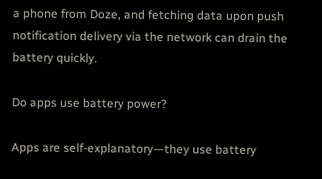a phone from Doze, and fetching data upon push notification delivery via the network can drain the battery quickly.

Do apps use battery power?

Apps are self-explanatory—they use battery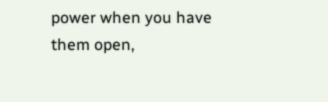power when you have them open,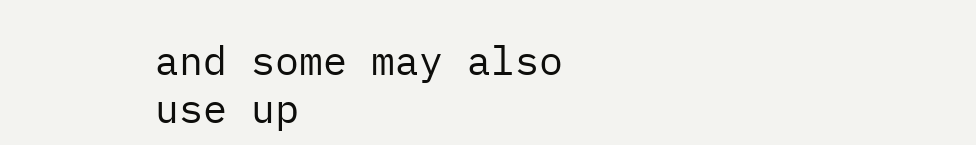and some may also use up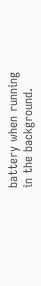battery when running in the background.